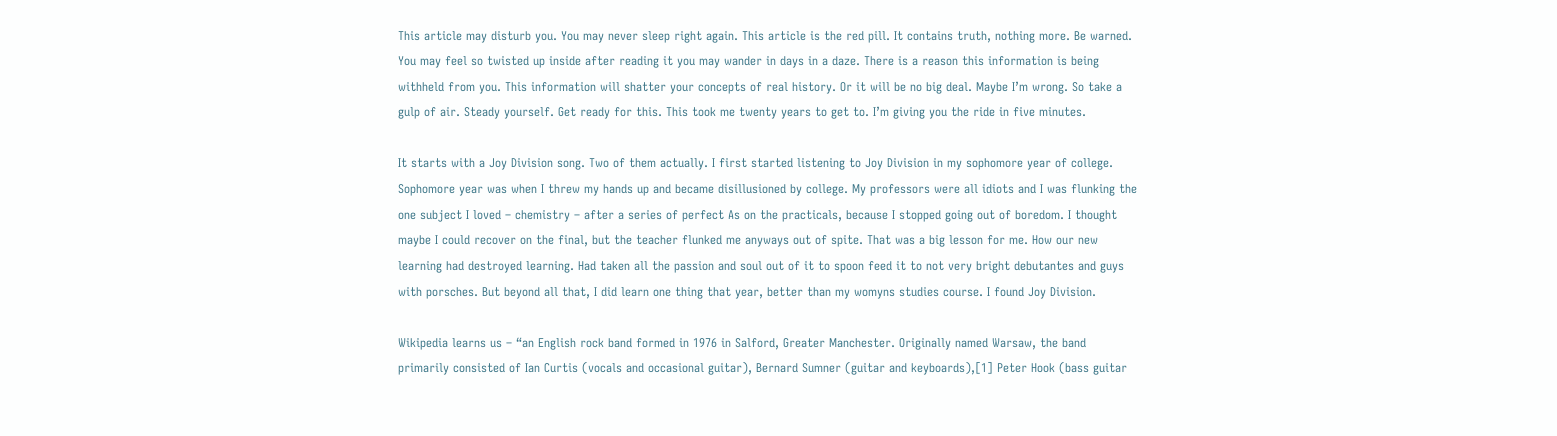This article may disturb you. You may never sleep right again. This article is the red pill. It contains truth, nothing more. Be warned. You may feel so twisted up inside after reading it you may wander in days in a daze. There is a reason this information is being withheld from you. This information will shatter your concepts of real history. Or it will be no big deal. Maybe I’m wrong. So take a gulp of air. Steady yourself. Get ready for this. This took me twenty years to get to. I’m giving you the ride in five minutes.

It starts with a Joy Division song. Two of them actually. I first started listening to Joy Division in my sophomore year of college. Sophomore year was when I threw my hands up and became disillusioned by college. My professors were all idiots and I was flunking the one subject I loved – chemistry – after a series of perfect As on the practicals, because I stopped going out of boredom. I thought maybe I could recover on the final, but the teacher flunked me anyways out of spite. That was a big lesson for me. How our new learning had destroyed learning. Had taken all the passion and soul out of it to spoon feed it to not very bright debutantes and guys with porsches. But beyond all that, I did learn one thing that year, better than my womyns studies course. I found Joy Division.

Wikipedia learns us – “an English rock band formed in 1976 in Salford, Greater Manchester. Originally named Warsaw, the band primarily consisted of Ian Curtis (vocals and occasional guitar), Bernard Sumner (guitar and keyboards),[1] Peter Hook (bass guitar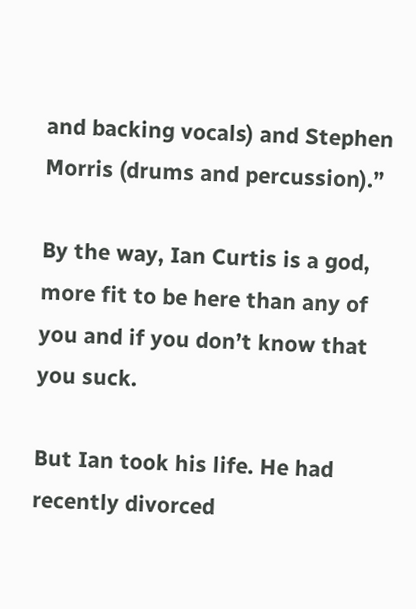and backing vocals) and Stephen Morris (drums and percussion).”

By the way, Ian Curtis is a god, more fit to be here than any of you and if you don’t know that you suck.

But Ian took his life. He had recently divorced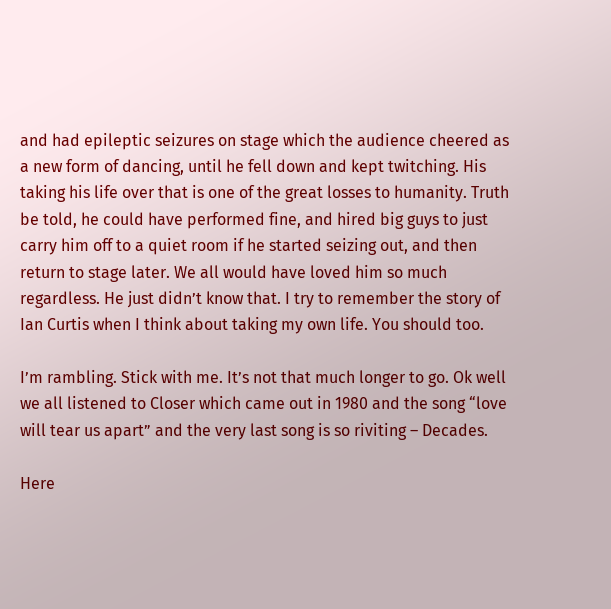and had epileptic seizures on stage which the audience cheered as a new form of dancing, until he fell down and kept twitching. His taking his life over that is one of the great losses to humanity. Truth be told, he could have performed fine, and hired big guys to just carry him off to a quiet room if he started seizing out, and then return to stage later. We all would have loved him so much regardless. He just didn’t know that. I try to remember the story of Ian Curtis when I think about taking my own life. You should too.

I’m rambling. Stick with me. It’s not that much longer to go. Ok well we all listened to Closer which came out in 1980 and the song “love will tear us apart” and the very last song is so riviting – Decades.

Here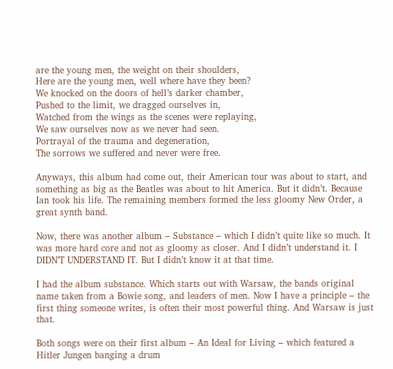are the young men, the weight on their shoulders,
Here are the young men, well where have they been?
We knocked on the doors of hell’s darker chamber,
Pushed to the limit, we dragged ourselves in,
Watched from the wings as the scenes were replaying,
We saw ourselves now as we never had seen.
Portrayal of the trauma and degeneration,
The sorrows we suffered and never were free.

Anyways, this album had come out, their American tour was about to start, and something as big as the Beatles was about to hit America. But it didn’t. Because Ian took his life. The remaining members formed the less gloomy New Order, a great synth band.

Now, there was another album – Substance – which I didn’t quite like so much. It was more hard core and not as gloomy as closer. And I didn’t understand it. I DIDN’T UNDERSTAND IT. But I didn’t know it at that time.

I had the album substance. Which starts out with Warsaw, the bands original name taken from a Bowie song, and leaders of men. Now I have a principle – the first thing someone writes, is often their most powerful thing. And Warsaw is just that.

Both songs were on their first album – An Ideal for Living – which featured a Hitler Jungen banging a drum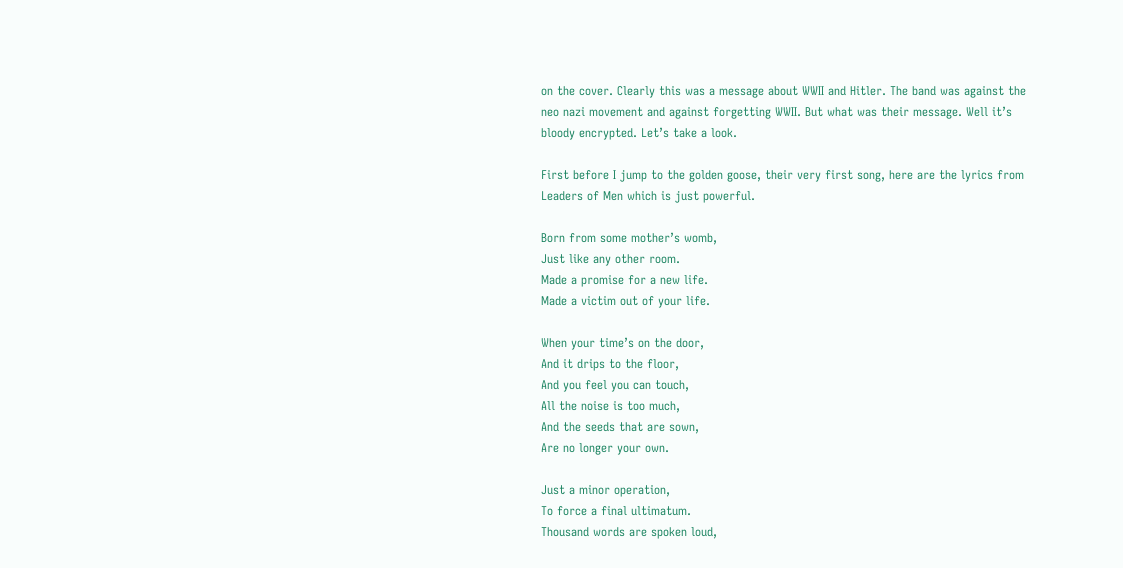on the cover. Clearly this was a message about WWII and Hitler. The band was against the neo nazi movement and against forgetting WWII. But what was their message. Well it’s bloody encrypted. Let’s take a look.

First before I jump to the golden goose, their very first song, here are the lyrics from Leaders of Men which is just powerful.

Born from some mother’s womb,
Just like any other room.
Made a promise for a new life.
Made a victim out of your life.

When your time’s on the door,
And it drips to the floor,
And you feel you can touch,
All the noise is too much,
And the seeds that are sown,
Are no longer your own.

Just a minor operation,
To force a final ultimatum.
Thousand words are spoken loud,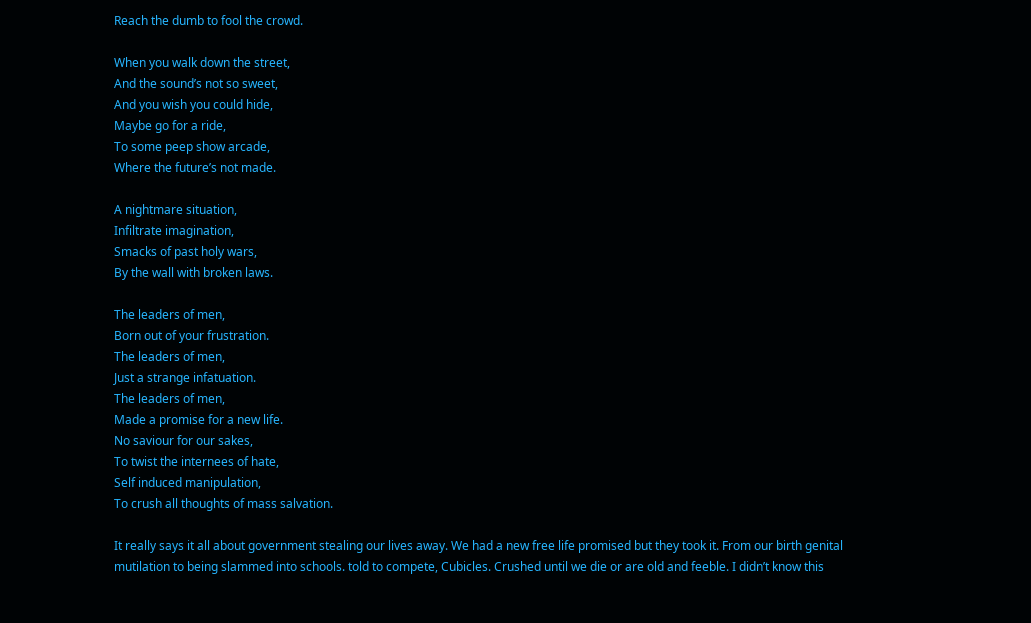Reach the dumb to fool the crowd.

When you walk down the street,
And the sound’s not so sweet,
And you wish you could hide,
Maybe go for a ride,
To some peep show arcade,
Where the future’s not made.

A nightmare situation,
Infiltrate imagination,
Smacks of past holy wars,
By the wall with broken laws.

The leaders of men,
Born out of your frustration.
The leaders of men,
Just a strange infatuation.
The leaders of men,
Made a promise for a new life.
No saviour for our sakes,
To twist the internees of hate,
Self induced manipulation,
To crush all thoughts of mass salvation.

It really says it all about government stealing our lives away. We had a new free life promised but they took it. From our birth genital mutilation to being slammed into schools. told to compete, Cubicles. Crushed until we die or are old and feeble. I didn’t know this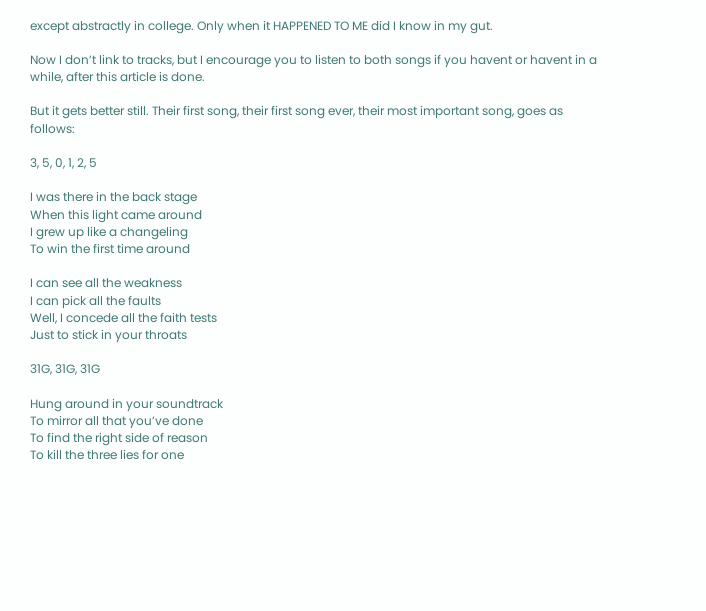except abstractly in college. Only when it HAPPENED TO ME did I know in my gut.

Now I don’t link to tracks, but I encourage you to listen to both songs if you havent or havent in a while, after this article is done.

But it gets better still. Their first song, their first song ever, their most important song, goes as follows:

3, 5, 0, 1, 2, 5

I was there in the back stage
When this light came around
I grew up like a changeling
To win the first time around

I can see all the weakness
I can pick all the faults
Well, I concede all the faith tests
Just to stick in your throats

31G, 31G, 31G

Hung around in your soundtrack
To mirror all that you’ve done
To find the right side of reason
To kill the three lies for one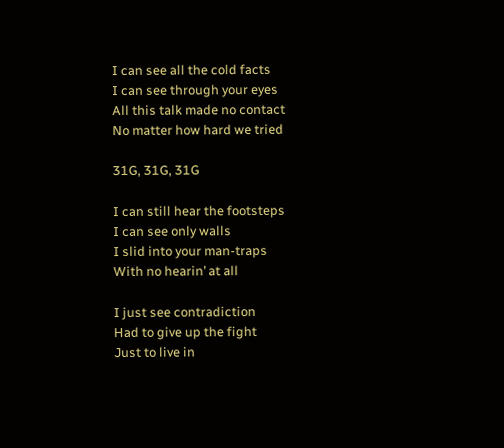I can see all the cold facts
I can see through your eyes
All this talk made no contact
No matter how hard we tried

31G, 31G, 31G

I can still hear the footsteps
I can see only walls
I slid into your man-traps
With no hearin’ at all

I just see contradiction
Had to give up the fight
Just to live in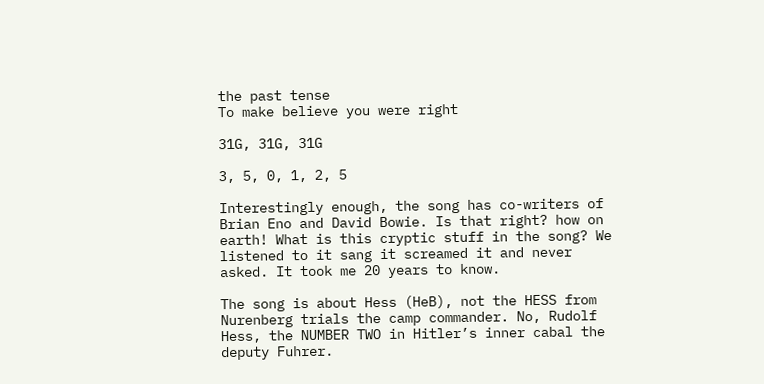the past tense
To make believe you were right

31G, 31G, 31G

3, 5, 0, 1, 2, 5

Interestingly enough, the song has co-writers of Brian Eno and David Bowie. Is that right? how on earth! What is this cryptic stuff in the song? We listened to it sang it screamed it and never asked. It took me 20 years to know.

The song is about Hess (HeB), not the HESS from Nurenberg trials the camp commander. No, Rudolf Hess, the NUMBER TWO in Hitler’s inner cabal the deputy Fuhrer.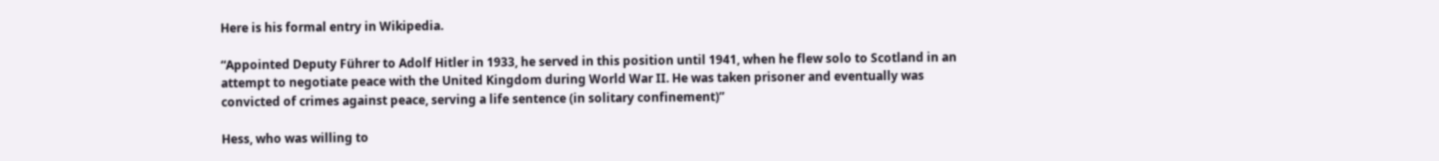Here is his formal entry in Wikipedia.

“Appointed Deputy Führer to Adolf Hitler in 1933, he served in this position until 1941, when he flew solo to Scotland in an attempt to negotiate peace with the United Kingdom during World War II. He was taken prisoner and eventually was convicted of crimes against peace, serving a life sentence (in solitary confinement)”

Hess, who was willing to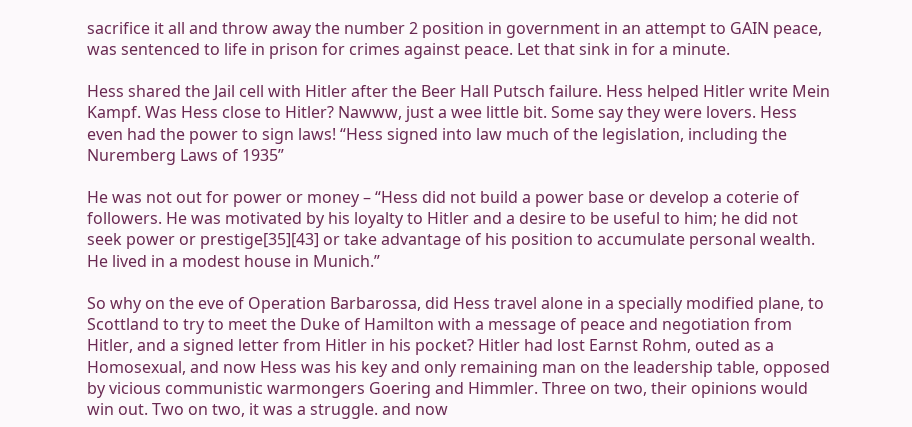sacrifice it all and throw away the number 2 position in government in an attempt to GAIN peace, was sentenced to life in prison for crimes against peace. Let that sink in for a minute.

Hess shared the Jail cell with Hitler after the Beer Hall Putsch failure. Hess helped Hitler write Mein Kampf. Was Hess close to Hitler? Nawww, just a wee little bit. Some say they were lovers. Hess even had the power to sign laws! “Hess signed into law much of the legislation, including the Nuremberg Laws of 1935”

He was not out for power or money – “Hess did not build a power base or develop a coterie of followers. He was motivated by his loyalty to Hitler and a desire to be useful to him; he did not seek power or prestige[35][43] or take advantage of his position to accumulate personal wealth. He lived in a modest house in Munich.”

So why on the eve of Operation Barbarossa, did Hess travel alone in a specially modified plane, to Scottland to try to meet the Duke of Hamilton with a message of peace and negotiation from Hitler, and a signed letter from Hitler in his pocket? Hitler had lost Earnst Rohm, outed as a Homosexual, and now Hess was his key and only remaining man on the leadership table, opposed by vicious communistic warmongers Goering and Himmler. Three on two, their opinions would win out. Two on two, it was a struggle. and now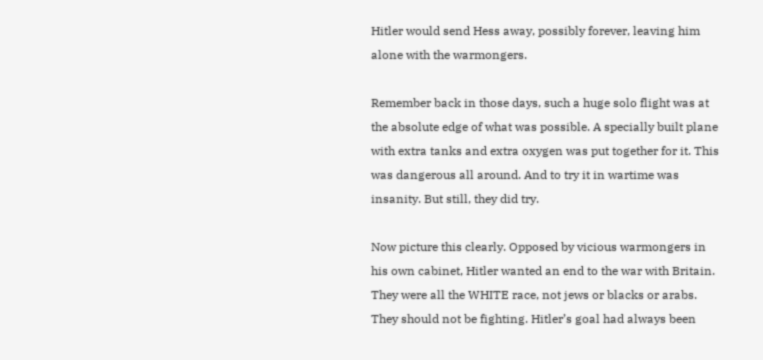Hitler would send Hess away, possibly forever, leaving him alone with the warmongers.

Remember back in those days, such a huge solo flight was at the absolute edge of what was possible. A specially built plane with extra tanks and extra oxygen was put together for it. This was dangerous all around. And to try it in wartime was insanity. But still, they did try.

Now picture this clearly. Opposed by vicious warmongers in his own cabinet, Hitler wanted an end to the war with Britain. They were all the WHITE race, not jews or blacks or arabs. They should not be fighting. Hitler’s goal had always been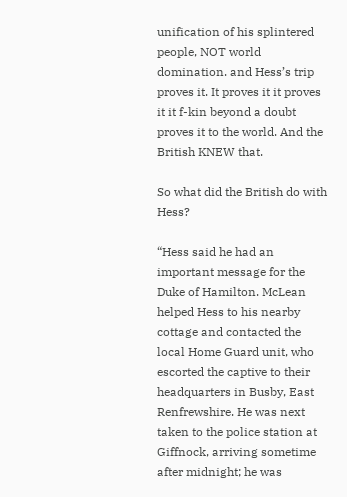unification of his splintered people, NOT world domination. and Hess’s trip proves it. It proves it it proves it it f-kin beyond a doubt proves it to the world. And the British KNEW that.

So what did the British do with Hess?

“Hess said he had an important message for the Duke of Hamilton. McLean helped Hess to his nearby cottage and contacted the local Home Guard unit, who escorted the captive to their headquarters in Busby, East Renfrewshire. He was next taken to the police station at Giffnock, arriving sometime after midnight; he was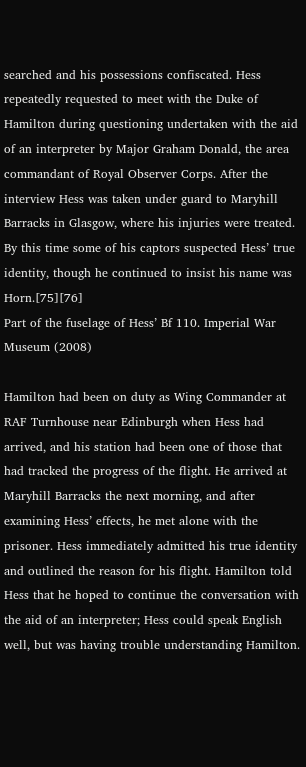searched and his possessions confiscated. Hess repeatedly requested to meet with the Duke of Hamilton during questioning undertaken with the aid of an interpreter by Major Graham Donald, the area commandant of Royal Observer Corps. After the interview Hess was taken under guard to Maryhill Barracks in Glasgow, where his injuries were treated. By this time some of his captors suspected Hess’ true identity, though he continued to insist his name was Horn.[75][76]
Part of the fuselage of Hess’ Bf 110. Imperial War Museum (2008)

Hamilton had been on duty as Wing Commander at RAF Turnhouse near Edinburgh when Hess had arrived, and his station had been one of those that had tracked the progress of the flight. He arrived at Maryhill Barracks the next morning, and after examining Hess’ effects, he met alone with the prisoner. Hess immediately admitted his true identity and outlined the reason for his flight. Hamilton told Hess that he hoped to continue the conversation with the aid of an interpreter; Hess could speak English well, but was having trouble understanding Hamilton.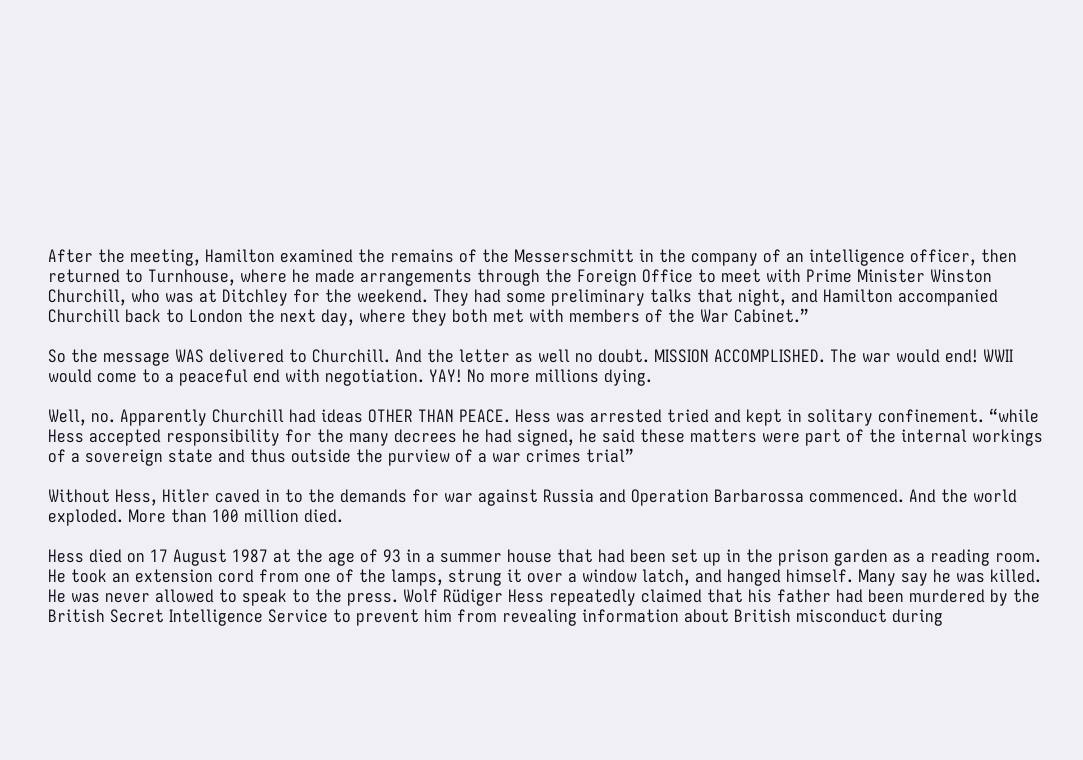After the meeting, Hamilton examined the remains of the Messerschmitt in the company of an intelligence officer, then returned to Turnhouse, where he made arrangements through the Foreign Office to meet with Prime Minister Winston Churchill, who was at Ditchley for the weekend. They had some preliminary talks that night, and Hamilton accompanied Churchill back to London the next day, where they both met with members of the War Cabinet.”

So the message WAS delivered to Churchill. And the letter as well no doubt. MISSION ACCOMPLISHED. The war would end! WWII would come to a peaceful end with negotiation. YAY! No more millions dying.

Well, no. Apparently Churchill had ideas OTHER THAN PEACE. Hess was arrested tried and kept in solitary confinement. “while Hess accepted responsibility for the many decrees he had signed, he said these matters were part of the internal workings of a sovereign state and thus outside the purview of a war crimes trial”

Without Hess, Hitler caved in to the demands for war against Russia and Operation Barbarossa commenced. And the world exploded. More than 100 million died.

Hess died on 17 August 1987 at the age of 93 in a summer house that had been set up in the prison garden as a reading room. He took an extension cord from one of the lamps, strung it over a window latch, and hanged himself. Many say he was killed. He was never allowed to speak to the press. Wolf Rüdiger Hess repeatedly claimed that his father had been murdered by the British Secret Intelligence Service to prevent him from revealing information about British misconduct during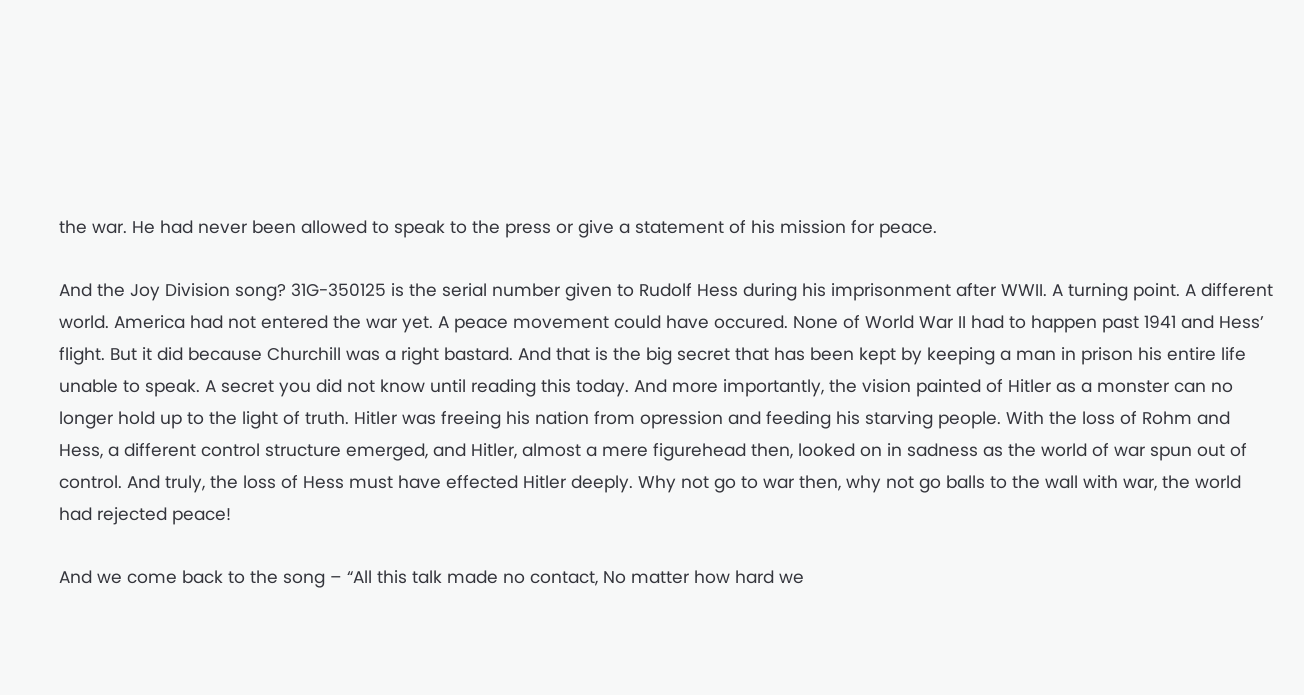the war. He had never been allowed to speak to the press or give a statement of his mission for peace.

And the Joy Division song? 31G-350125 is the serial number given to Rudolf Hess during his imprisonment after WWII. A turning point. A different world. America had not entered the war yet. A peace movement could have occured. None of World War II had to happen past 1941 and Hess’ flight. But it did because Churchill was a right bastard. And that is the big secret that has been kept by keeping a man in prison his entire life unable to speak. A secret you did not know until reading this today. And more importantly, the vision painted of Hitler as a monster can no longer hold up to the light of truth. Hitler was freeing his nation from opression and feeding his starving people. With the loss of Rohm and Hess, a different control structure emerged, and Hitler, almost a mere figurehead then, looked on in sadness as the world of war spun out of control. And truly, the loss of Hess must have effected Hitler deeply. Why not go to war then, why not go balls to the wall with war, the world had rejected peace!

And we come back to the song – “All this talk made no contact, No matter how hard we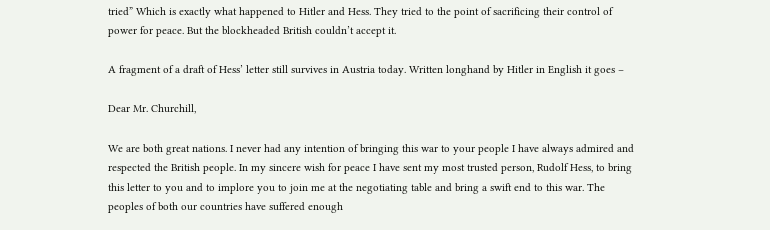tried” Which is exactly what happened to Hitler and Hess. They tried to the point of sacrificing their control of power for peace. But the blockheaded British couldn’t accept it.

A fragment of a draft of Hess’ letter still survives in Austria today. Written longhand by Hitler in English it goes –

Dear Mr. Churchill,

We are both great nations. I never had any intention of bringing this war to your people I have always admired and respected the British people. In my sincere wish for peace I have sent my most trusted person, Rudolf Hess, to bring this letter to you and to implore you to join me at the negotiating table and bring a swift end to this war. The peoples of both our countries have suffered enough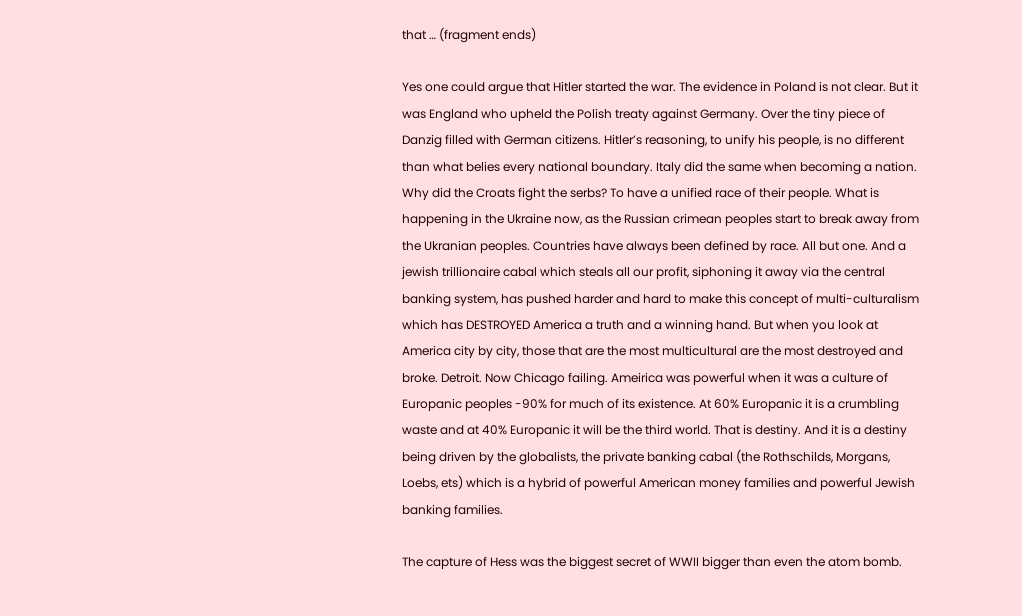that … (fragment ends)

Yes one could argue that Hitler started the war. The evidence in Poland is not clear. But it was England who upheld the Polish treaty against Germany. Over the tiny piece of Danzig filled with German citizens. Hitler’s reasoning, to unify his people, is no different than what belies every national boundary. Italy did the same when becoming a nation. Why did the Croats fight the serbs? To have a unified race of their people. What is happening in the Ukraine now, as the Russian crimean peoples start to break away from the Ukranian peoples. Countries have always been defined by race. All but one. And a jewish trillionaire cabal which steals all our profit, siphoning it away via the central banking system, has pushed harder and hard to make this concept of multi-culturalism which has DESTROYED America a truth and a winning hand. But when you look at America city by city, those that are the most multicultural are the most destroyed and broke. Detroit. Now Chicago failing. Ameirica was powerful when it was a culture of Europanic peoples -90% for much of its existence. At 60% Europanic it is a crumbling waste and at 40% Europanic it will be the third world. That is destiny. And it is a destiny being driven by the globalists, the private banking cabal (the Rothschilds, Morgans, Loebs, ets) which is a hybrid of powerful American money families and powerful Jewish banking families.

The capture of Hess was the biggest secret of WWII bigger than even the atom bomb.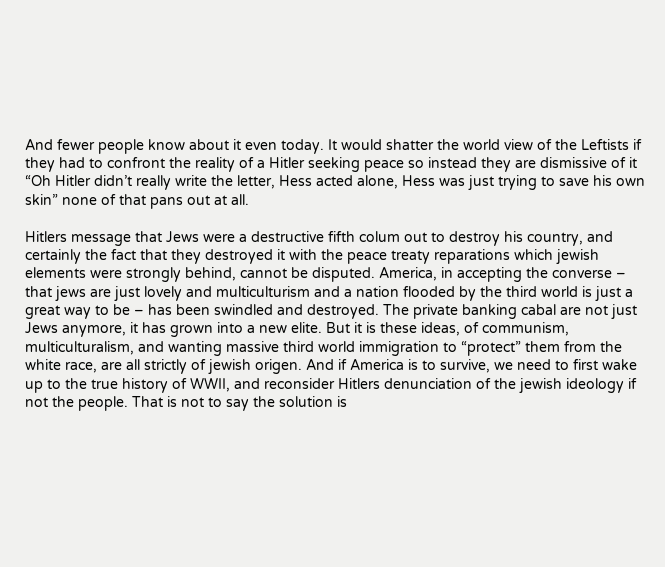And fewer people know about it even today. It would shatter the world view of the Leftists if they had to confront the reality of a Hitler seeking peace so instead they are dismissive of it “Oh Hitler didn’t really write the letter, Hess acted alone, Hess was just trying to save his own skin” none of that pans out at all.

Hitlers message that Jews were a destructive fifth colum out to destroy his country, and certainly the fact that they destroyed it with the peace treaty reparations which jewish elements were strongly behind, cannot be disputed. America, in accepting the converse – that jews are just lovely and multiculturism and a nation flooded by the third world is just a great way to be – has been swindled and destroyed. The private banking cabal are not just Jews anymore, it has grown into a new elite. But it is these ideas, of communism, multiculturalism, and wanting massive third world immigration to “protect” them from the white race, are all strictly of jewish origen. And if America is to survive, we need to first wake up to the true history of WWII, and reconsider Hitlers denunciation of the jewish ideology if not the people. That is not to say the solution is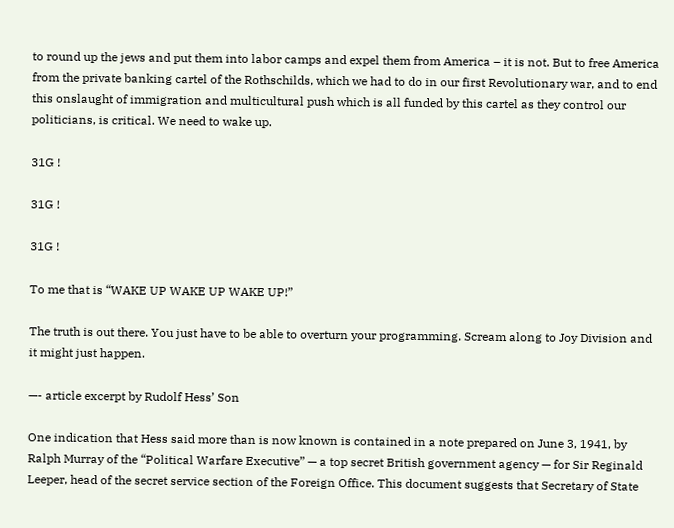to round up the jews and put them into labor camps and expel them from America – it is not. But to free America from the private banking cartel of the Rothschilds, which we had to do in our first Revolutionary war, and to end this onslaught of immigration and multicultural push which is all funded by this cartel as they control our politicians, is critical. We need to wake up.

31G !

31G !

31G !

To me that is “WAKE UP WAKE UP WAKE UP!”

The truth is out there. You just have to be able to overturn your programming. Scream along to Joy Division and it might just happen.

—- article excerpt by Rudolf Hess’ Son

One indication that Hess said more than is now known is contained in a note prepared on June 3, 1941, by Ralph Murray of the “Political Warfare Executive” — a top secret British government agency — for Sir Reginald Leeper, head of the secret service section of the Foreign Office. This document suggests that Secretary of State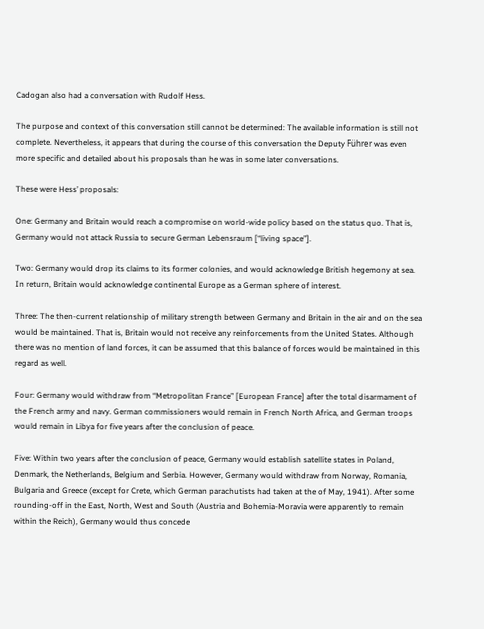Cadogan also had a conversation with Rudolf Hess.

The purpose and context of this conversation still cannot be determined: The available information is still not complete. Nevertheless, it appears that during the course of this conversation the Deputy Führer was even more specific and detailed about his proposals than he was in some later conversations.

These were Hess’ proposals:

One: Germany and Britain would reach a compromise on world-wide policy based on the status quo. That is, Germany would not attack Russia to secure German Lebensraum [“living space”].

Two: Germany would drop its claims to its former colonies, and would acknowledge British hegemony at sea. In return, Britain would acknowledge continental Europe as a German sphere of interest.

Three: The then-current relationship of military strength between Germany and Britain in the air and on the sea would be maintained. That is, Britain would not receive any reinforcements from the United States. Although there was no mention of land forces, it can be assumed that this balance of forces would be maintained in this regard as well.

Four: Germany would withdraw from “Metropolitan France” [European France] after the total disarmament of the French army and navy. German commissioners would remain in French North Africa, and German troops would remain in Libya for five years after the conclusion of peace.

Five: Within two years after the conclusion of peace, Germany would establish satellite states in Poland, Denmark, the Netherlands, Belgium and Serbia. However, Germany would withdraw from Norway, Romania, Bulgaria and Greece (except for Crete, which German parachutists had taken at the of May, 1941). After some rounding-off in the East, North, West and South (Austria and Bohemia-Moravia were apparently to remain within the Reich), Germany would thus concede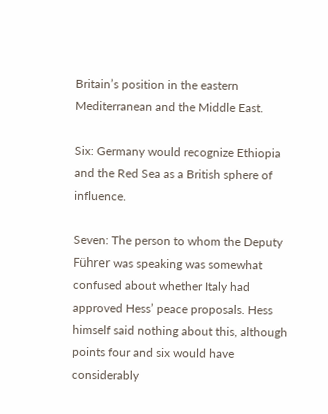Britain’s position in the eastern Mediterranean and the Middle East.

Six: Germany would recognize Ethiopia and the Red Sea as a British sphere of influence.

Seven: The person to whom the Deputy Führer was speaking was somewhat confused about whether Italy had approved Hess’ peace proposals. Hess himself said nothing about this, although points four and six would have considerably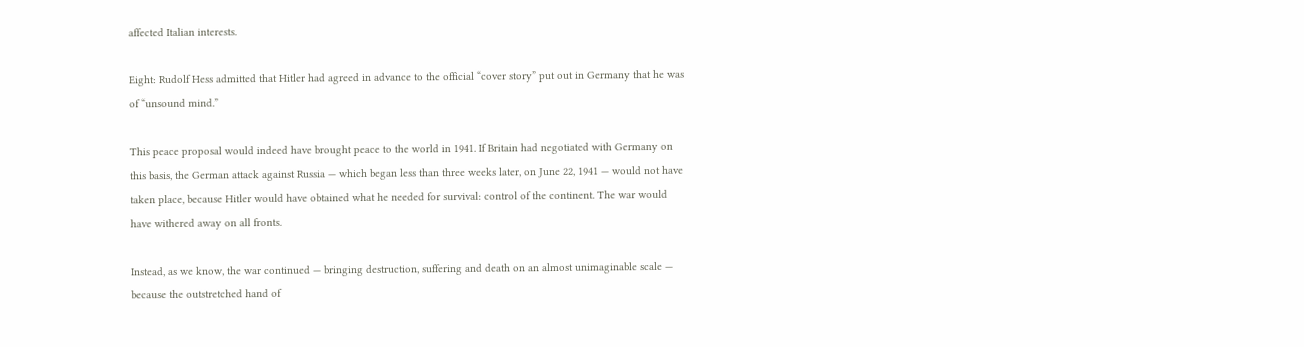affected Italian interests.

Eight: Rudolf Hess admitted that Hitler had agreed in advance to the official “cover story” put out in Germany that he was of “unsound mind.”

This peace proposal would indeed have brought peace to the world in 1941. If Britain had negotiated with Germany on this basis, the German attack against Russia — which began less than three weeks later, on June 22, 1941 — would not have taken place, because Hitler would have obtained what he needed for survival: control of the continent. The war would have withered away on all fronts.

Instead, as we know, the war continued — bringing destruction, suffering and death on an almost unimaginable scale — because the outstretched hand of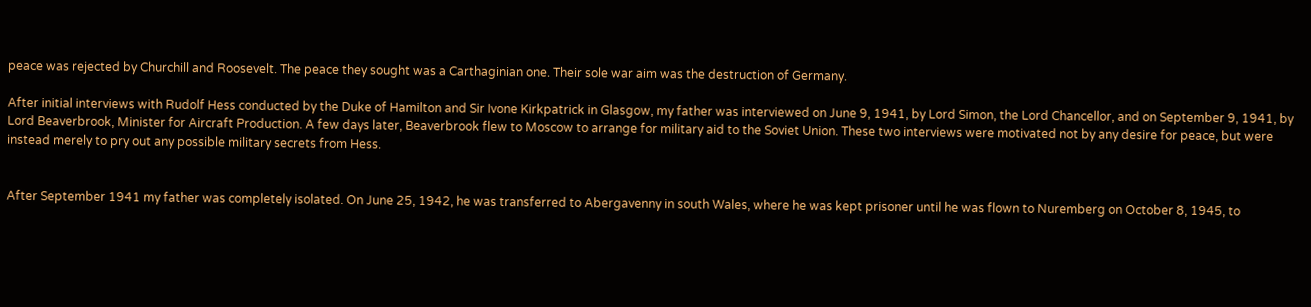peace was rejected by Churchill and Roosevelt. The peace they sought was a Carthaginian one. Their sole war aim was the destruction of Germany.

After initial interviews with Rudolf Hess conducted by the Duke of Hamilton and Sir Ivone Kirkpatrick in Glasgow, my father was interviewed on June 9, 1941, by Lord Simon, the Lord Chancellor, and on September 9, 1941, by Lord Beaverbrook, Minister for Aircraft Production. A few days later, Beaverbrook flew to Moscow to arrange for military aid to the Soviet Union. These two interviews were motivated not by any desire for peace, but were instead merely to pry out any possible military secrets from Hess.


After September 1941 my father was completely isolated. On June 25, 1942, he was transferred to Abergavenny in south Wales, where he was kept prisoner until he was flown to Nuremberg on October 8, 1945, to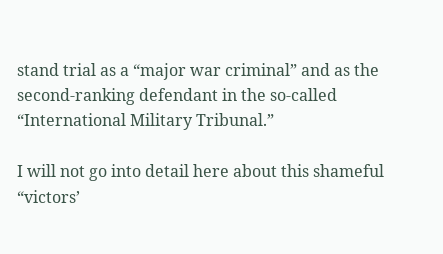stand trial as a “major war criminal” and as the second-ranking defendant in the so-called “International Military Tribunal.”

I will not go into detail here about this shameful “victors’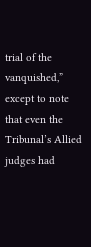trial of the vanquished,” except to note that even the Tribunal’s Allied judges had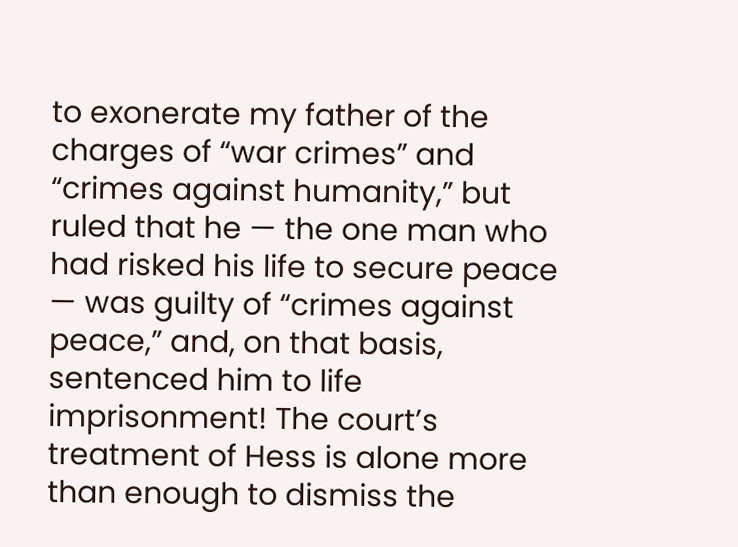to exonerate my father of the charges of “war crimes” and “crimes against humanity,” but ruled that he — the one man who had risked his life to secure peace — was guilty of “crimes against peace,” and, on that basis, sentenced him to life imprisonment! The court’s treatment of Hess is alone more than enough to dismiss the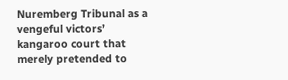Nuremberg Tribunal as a vengeful victors’ kangaroo court that merely pretended to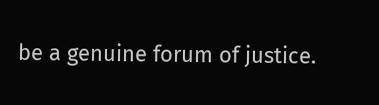be a genuine forum of justice.